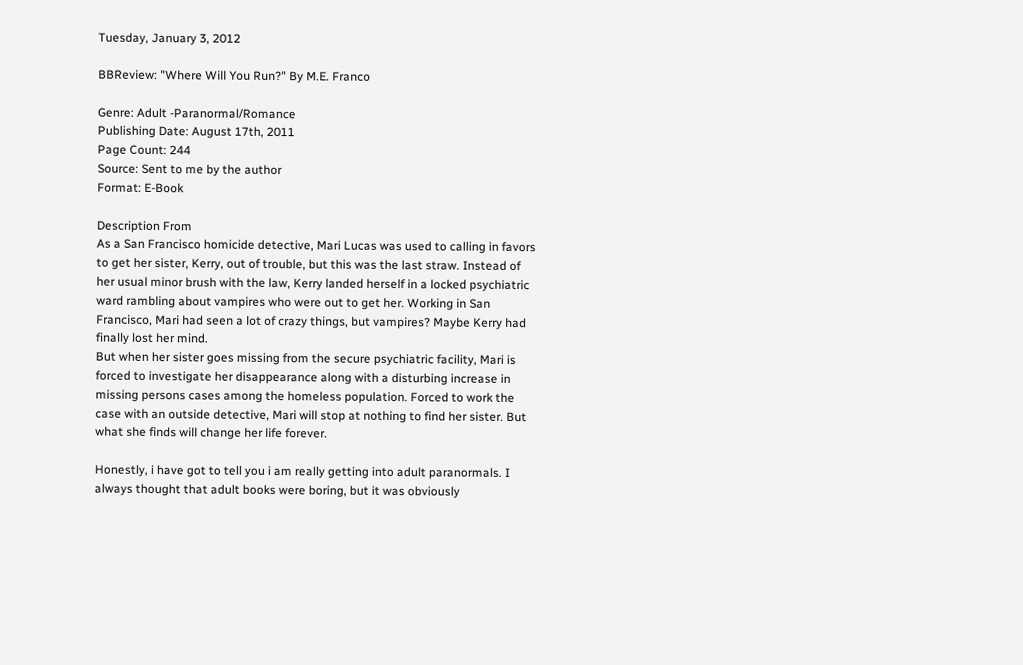Tuesday, January 3, 2012

BBReview: "Where Will You Run?" By M.E. Franco

Genre: Adult -Paranormal/Romance
Publishing Date: August 17th, 2011
Page Count: 244
Source: Sent to me by the author
Format: E-Book

Description From
As a San Francisco homicide detective, Mari Lucas was used to calling in favors to get her sister, Kerry, out of trouble, but this was the last straw. Instead of her usual minor brush with the law, Kerry landed herself in a locked psychiatric ward rambling about vampires who were out to get her. Working in San Francisco, Mari had seen a lot of crazy things, but vampires? Maybe Kerry had finally lost her mind.
But when her sister goes missing from the secure psychiatric facility, Mari is forced to investigate her disappearance along with a disturbing increase in missing persons cases among the homeless population. Forced to work the case with an outside detective, Mari will stop at nothing to find her sister. But what she finds will change her life forever.

Honestly, i have got to tell you i am really getting into adult paranormals. I always thought that adult books were boring, but it was obviously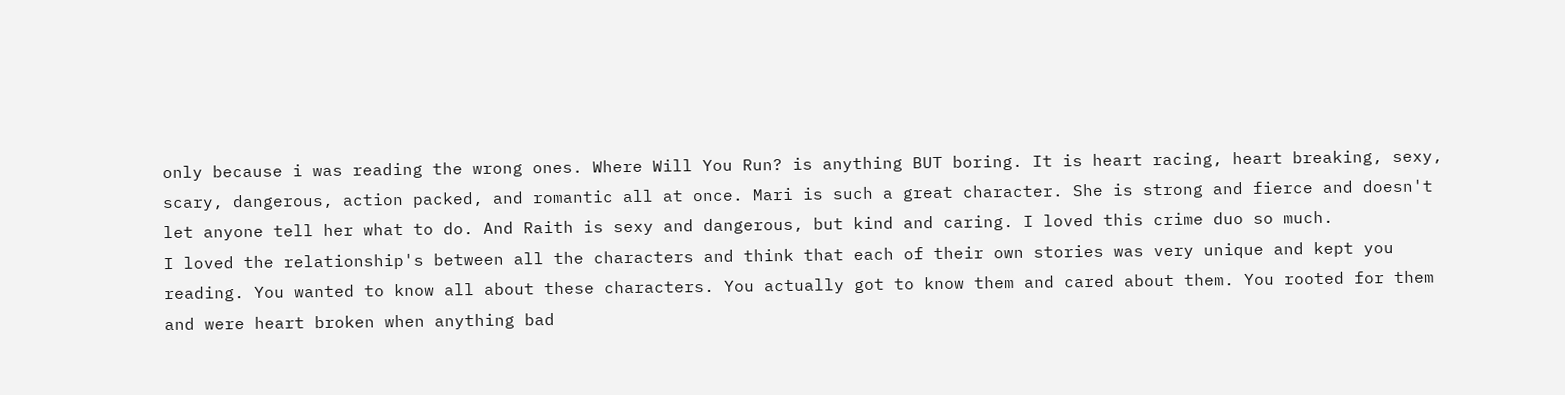only because i was reading the wrong ones. Where Will You Run? is anything BUT boring. It is heart racing, heart breaking, sexy, scary, dangerous, action packed, and romantic all at once. Mari is such a great character. She is strong and fierce and doesn't let anyone tell her what to do. And Raith is sexy and dangerous, but kind and caring. I loved this crime duo so much.
I loved the relationship's between all the characters and think that each of their own stories was very unique and kept you reading. You wanted to know all about these characters. You actually got to know them and cared about them. You rooted for them and were heart broken when anything bad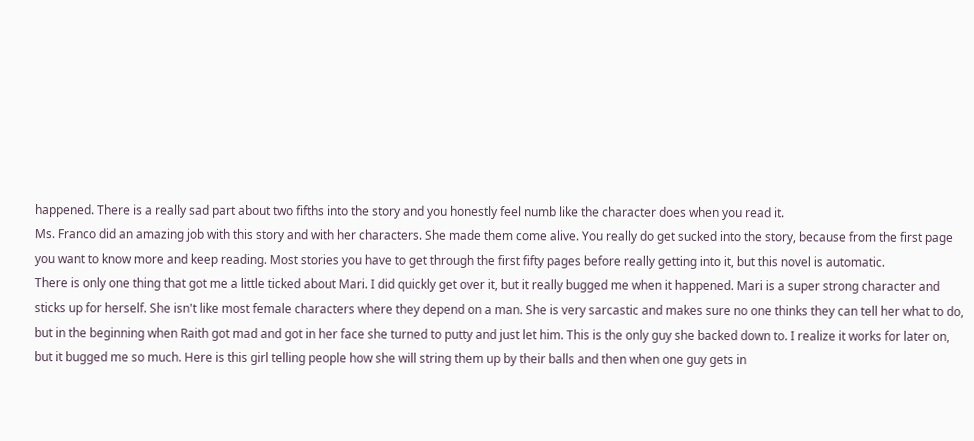happened. There is a really sad part about two fifths into the story and you honestly feel numb like the character does when you read it.
Ms. Franco did an amazing job with this story and with her characters. She made them come alive. You really do get sucked into the story, because from the first page you want to know more and keep reading. Most stories you have to get through the first fifty pages before really getting into it, but this novel is automatic.
There is only one thing that got me a little ticked about Mari. I did quickly get over it, but it really bugged me when it happened. Mari is a super strong character and sticks up for herself. She isn't like most female characters where they depend on a man. She is very sarcastic and makes sure no one thinks they can tell her what to do, but in the beginning when Raith got mad and got in her face she turned to putty and just let him. This is the only guy she backed down to. I realize it works for later on, but it bugged me so much. Here is this girl telling people how she will string them up by their balls and then when one guy gets in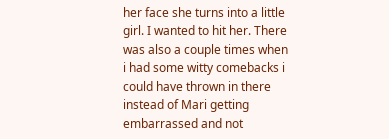her face she turns into a little girl. I wanted to hit her. There was also a couple times when i had some witty comebacks i could have thrown in there instead of Mari getting embarrassed and not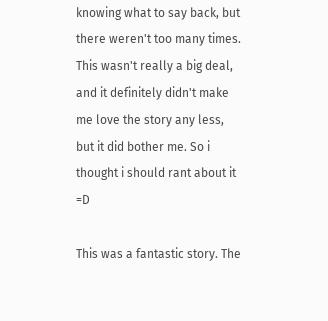knowing what to say back, but there weren't too many times. This wasn't really a big deal, and it definitely didn't make me love the story any less, but it did bother me. So i thought i should rant about it =D

This was a fantastic story. The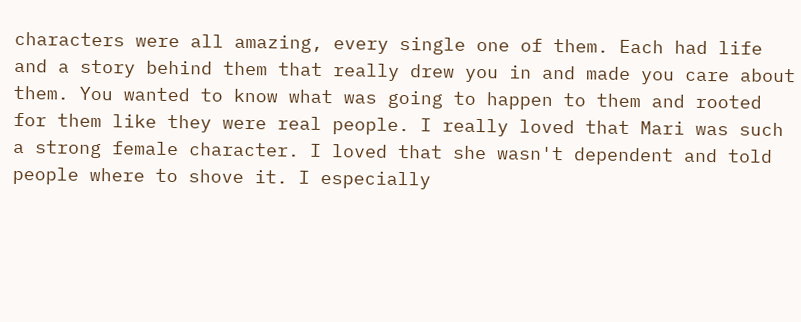characters were all amazing, every single one of them. Each had life and a story behind them that really drew you in and made you care about them. You wanted to know what was going to happen to them and rooted for them like they were real people. I really loved that Mari was such a strong female character. I loved that she wasn't dependent and told people where to shove it. I especially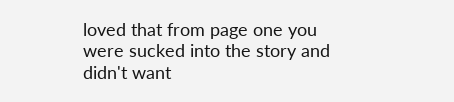loved that from page one you were sucked into the story and didn't want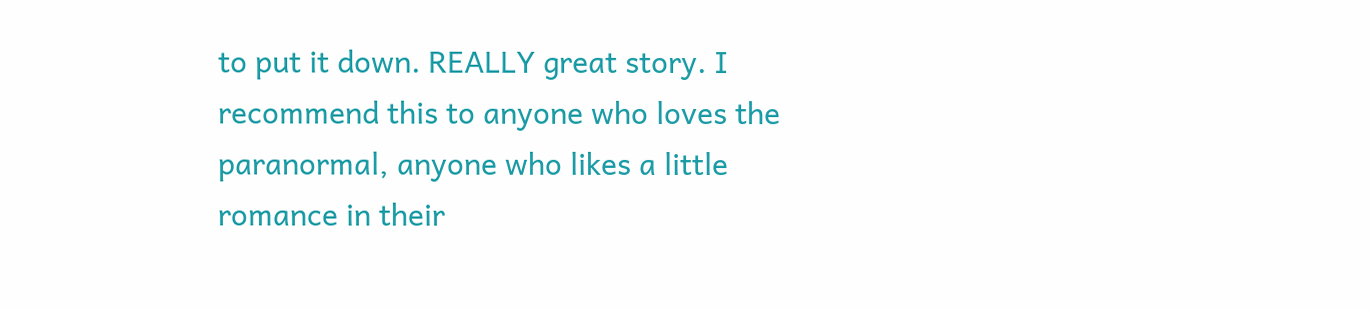to put it down. REALLY great story. I recommend this to anyone who loves the paranormal, anyone who likes a little romance in their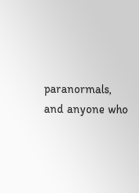paranormals, and anyone who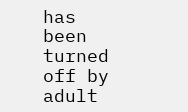has been turned off by adult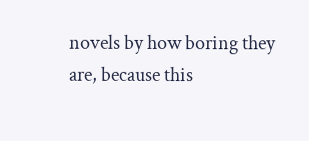novels by how boring they are, because this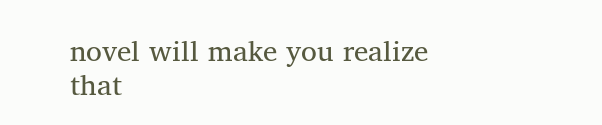novel will make you realize that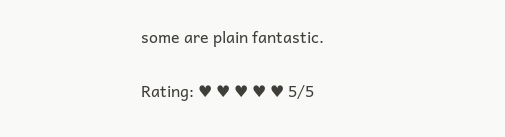some are plain fantastic.

Rating: ♥ ♥ ♥ ♥ ♥ 5/5